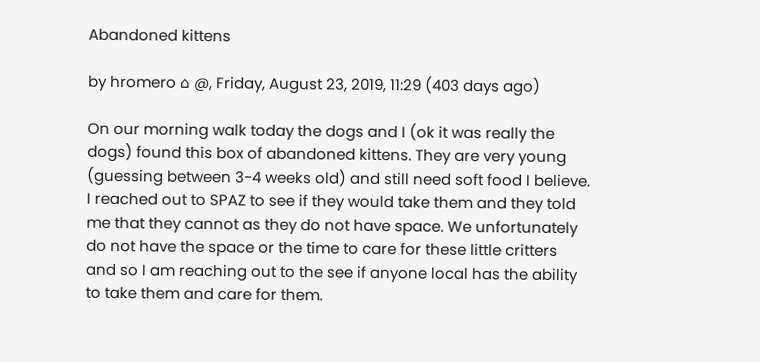Abandoned kittens

by hromero ⌂ @, Friday, August 23, 2019, 11:29 (403 days ago)

On our morning walk today the dogs and I (ok it was really the dogs) found this box of abandoned kittens. They are very young (guessing between 3-4 weeks old) and still need soft food I believe. I reached out to SPAZ to see if they would take them and they told me that they cannot as they do not have space. We unfortunately do not have the space or the time to care for these little critters and so I am reaching out to the see if anyone local has the ability to take them and care for them.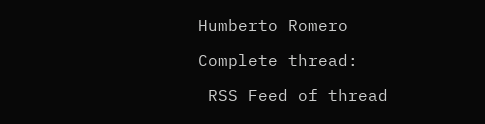Humberto Romero

Complete thread:

 RSS Feed of thread